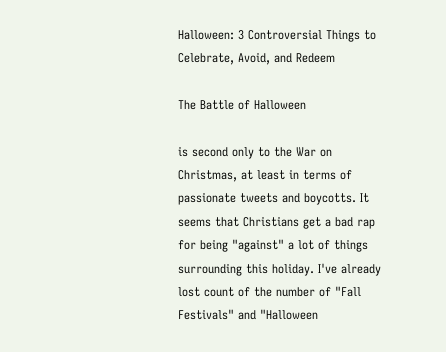Halloween: 3 Controversial Things to Celebrate, Avoid, and Redeem

The Battle of Halloween

is second only to the War on Christmas, at least in terms of passionate tweets and boycotts. It seems that Christians get a bad rap for being "against" a lot of things surrounding this holiday. I've already lost count of the number of "Fall Festivals" and "Halloween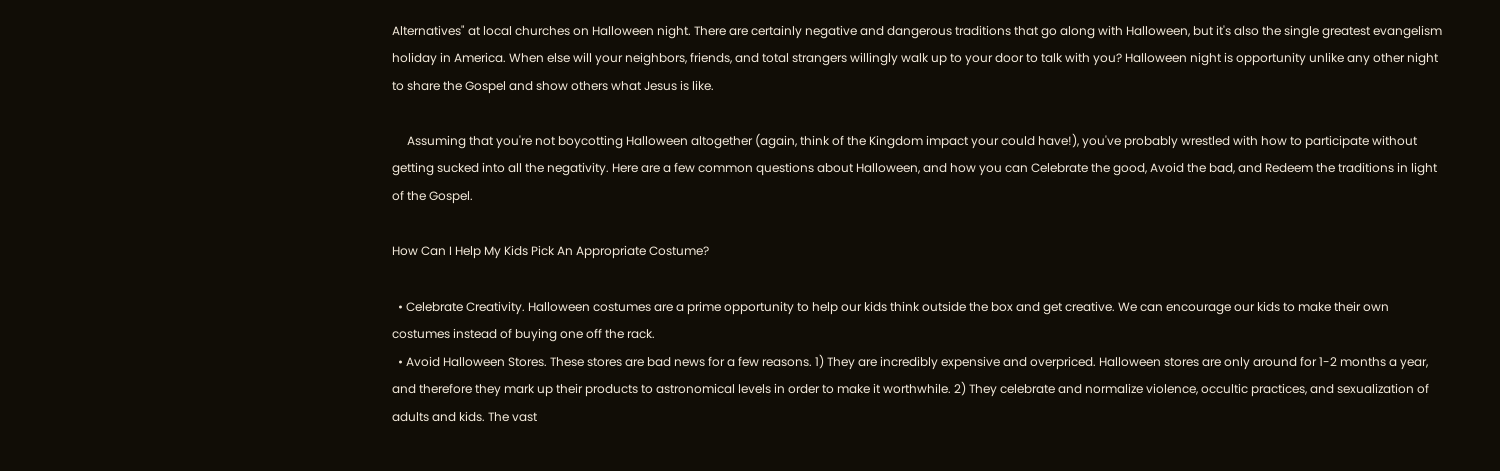Alternatives" at local churches on Halloween night. There are certainly negative and dangerous traditions that go along with Halloween, but it's also the single greatest evangelism holiday in America. When else will your neighbors, friends, and total strangers willingly walk up to your door to talk with you? Halloween night is opportunity unlike any other night to share the Gospel and show others what Jesus is like.

     Assuming that you're not boycotting Halloween altogether (again, think of the Kingdom impact your could have!), you've probably wrestled with how to participate without getting sucked into all the negativity. Here are a few common questions about Halloween, and how you can Celebrate the good, Avoid the bad, and Redeem the traditions in light of the Gospel.

How Can I Help My Kids Pick An Appropriate Costume?

  • Celebrate Creativity. Halloween costumes are a prime opportunity to help our kids think outside the box and get creative. We can encourage our kids to make their own costumes instead of buying one off the rack.
  • Avoid Halloween Stores. These stores are bad news for a few reasons. 1) They are incredibly expensive and overpriced. Halloween stores are only around for 1-2 months a year, and therefore they mark up their products to astronomical levels in order to make it worthwhile. 2) They celebrate and normalize violence, occultic practices, and sexualization of adults and kids. The vast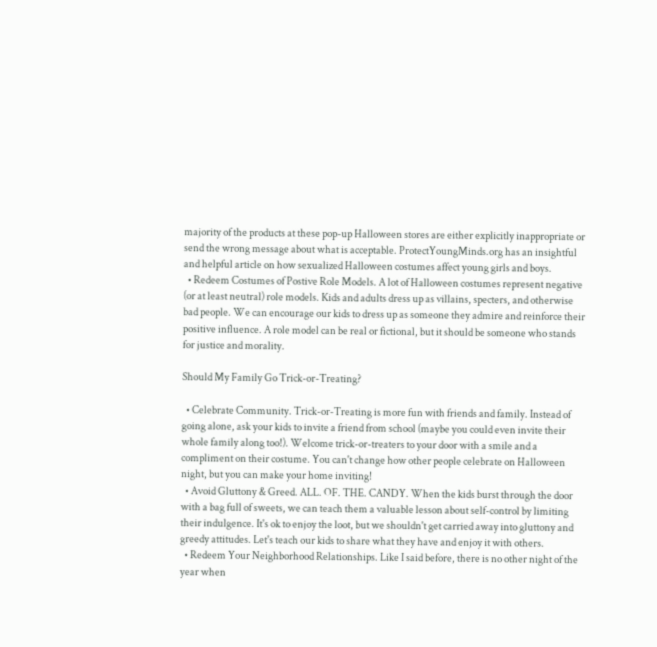majority of the products at these pop-up Halloween stores are either explicitly inappropriate or send the wrong message about what is acceptable. ProtectYoungMinds.org has an insightful and helpful article on how sexualized Halloween costumes affect young girls and boys.
  • Redeem Costumes of Postive Role Models. A lot of Halloween costumes represent negative (or at least neutral) role models. Kids and adults dress up as villains, specters, and otherwise bad people. We can encourage our kids to dress up as someone they admire and reinforce their positive influence. A role model can be real or fictional, but it should be someone who stands for justice and morality.

Should My Family Go Trick-or-Treating?

  • Celebrate Community. Trick-or-Treating is more fun with friends and family. Instead of going alone, ask your kids to invite a friend from school (maybe you could even invite their whole family along too!). Welcome trick-or-treaters to your door with a smile and a compliment on their costume. You can't change how other people celebrate on Halloween night, but you can make your home inviting!
  • Avoid Gluttony & Greed. ALL. OF. THE. CANDY. When the kids burst through the door with a bag full of sweets, we can teach them a valuable lesson about self-control by limiting their indulgence. It's ok to enjoy the loot, but we shouldn't get carried away into gluttony and greedy attitudes. Let's teach our kids to share what they have and enjoy it with others.
  • Redeem Your Neighborhood Relationships. Like I said before, there is no other night of the year when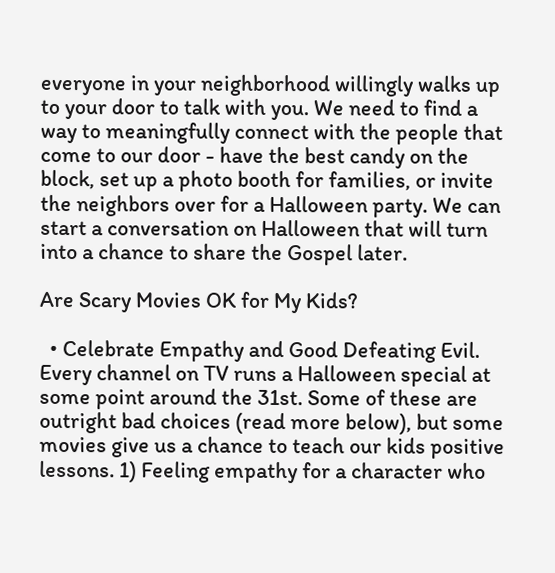everyone in your neighborhood willingly walks up to your door to talk with you. We need to find a way to meaningfully connect with the people that come to our door - have the best candy on the block, set up a photo booth for families, or invite the neighbors over for a Halloween party. We can start a conversation on Halloween that will turn into a chance to share the Gospel later.

Are Scary Movies OK for My Kids?

  • Celebrate Empathy and Good Defeating Evil. Every channel on TV runs a Halloween special at some point around the 31st. Some of these are outright bad choices (read more below), but some movies give us a chance to teach our kids positive lessons. 1) Feeling empathy for a character who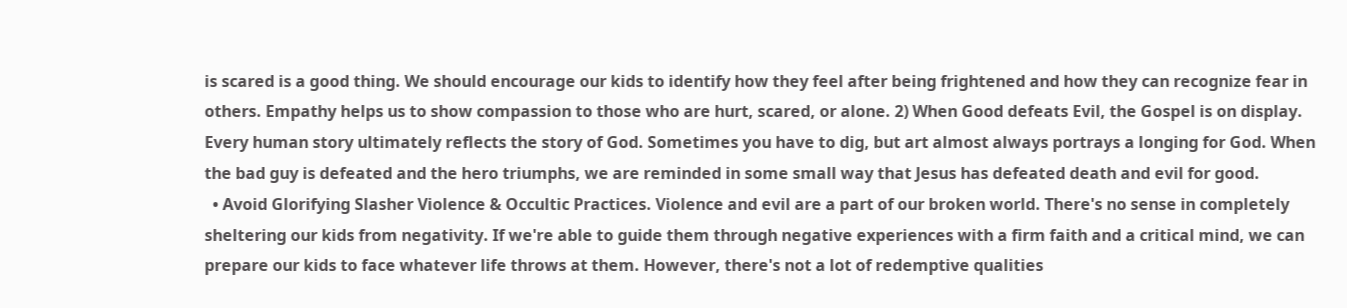is scared is a good thing. We should encourage our kids to identify how they feel after being frightened and how they can recognize fear in others. Empathy helps us to show compassion to those who are hurt, scared, or alone. 2) When Good defeats Evil, the Gospel is on display. Every human story ultimately reflects the story of God. Sometimes you have to dig, but art almost always portrays a longing for God. When the bad guy is defeated and the hero triumphs, we are reminded in some small way that Jesus has defeated death and evil for good.
  • Avoid Glorifying Slasher Violence & Occultic Practices. Violence and evil are a part of our broken world. There's no sense in completely sheltering our kids from negativity. If we're able to guide them through negative experiences with a firm faith and a critical mind, we can prepare our kids to face whatever life throws at them. However, there's not a lot of redemptive qualities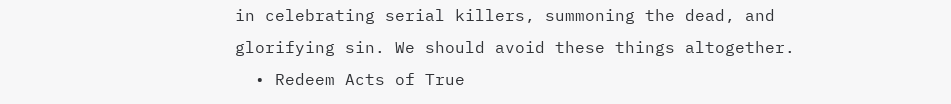in celebrating serial killers, summoning the dead, and glorifying sin. We should avoid these things altogether.
  • Redeem Acts of True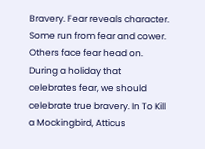Bravery. Fear reveals character. Some run from fear and cower. Others face fear head on. During a holiday that celebrates fear, we should celebrate true bravery. In To Kill a Mockingbird, Atticus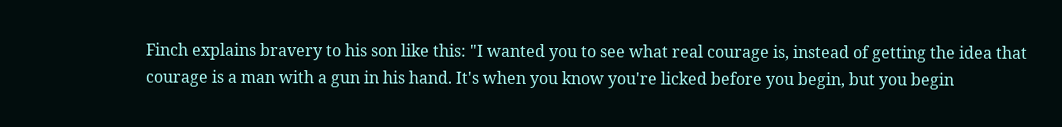Finch explains bravery to his son like this: "I wanted you to see what real courage is, instead of getting the idea that courage is a man with a gun in his hand. It's when you know you're licked before you begin, but you begin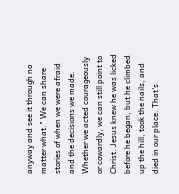anyway and see it through no matter what." We can share stories of when we were afraid and the decisions we made. Whether we acted courageously or cowardly, we can still point to Christ. Jesus knew he was licked before he began, but he climbed up the hill, took the nails, and died in our place. That's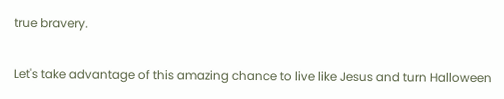true bravery.

Let's take advantage of this amazing chance to live like Jesus and turn Halloween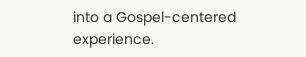into a Gospel-centered experience.